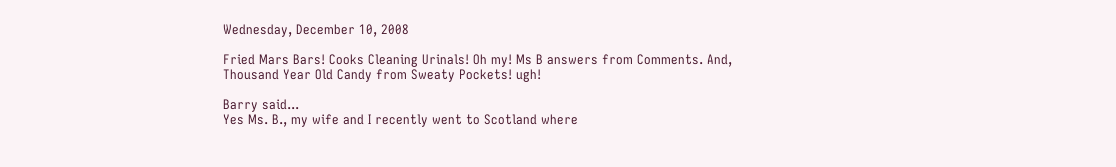Wednesday, December 10, 2008

Fried Mars Bars! Cooks Cleaning Urinals! Oh my! Ms B answers from Comments. And, Thousand Year Old Candy from Sweaty Pockets! ugh!

Barry said...
Yes Ms. B., my wife and I recently went to Scotland where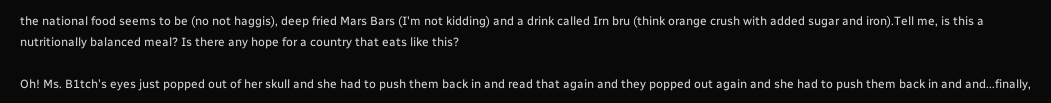the national food seems to be (no not haggis), deep fried Mars Bars (I'm not kidding) and a drink called Irn bru (think orange crush with added sugar and iron).Tell me, is this a nutritionally balanced meal? Is there any hope for a country that eats like this?

Oh! Ms. B1tch's eyes just popped out of her skull and she had to push them back in and read that again and they popped out again and she had to push them back in and and...finally,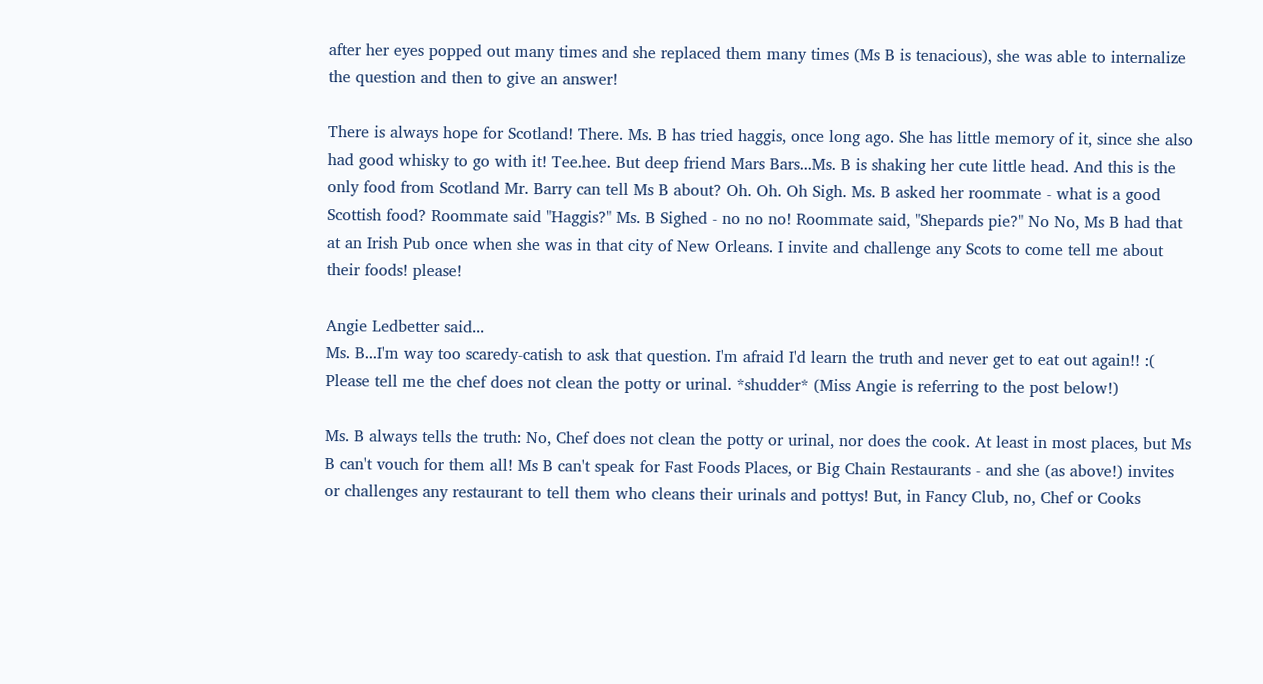after her eyes popped out many times and she replaced them many times (Ms B is tenacious), she was able to internalize the question and then to give an answer!

There is always hope for Scotland! There. Ms. B has tried haggis, once long ago. She has little memory of it, since she also had good whisky to go with it! Tee.hee. But deep friend Mars Bars...Ms. B is shaking her cute little head. And this is the only food from Scotland Mr. Barry can tell Ms B about? Oh. Oh. Oh Sigh. Ms. B asked her roommate - what is a good Scottish food? Roommate said "Haggis?" Ms. B Sighed - no no no! Roommate said, "Shepards pie?" No No, Ms B had that at an Irish Pub once when she was in that city of New Orleans. I invite and challenge any Scots to come tell me about their foods! please!

Angie Ledbetter said...
Ms. B...I'm way too scaredy-catish to ask that question. I'm afraid I'd learn the truth and never get to eat out again!! :( Please tell me the chef does not clean the potty or urinal. *shudder* (Miss Angie is referring to the post below!)

Ms. B always tells the truth: No, Chef does not clean the potty or urinal, nor does the cook. At least in most places, but Ms B can't vouch for them all! Ms B can't speak for Fast Foods Places, or Big Chain Restaurants - and she (as above!) invites or challenges any restaurant to tell them who cleans their urinals and pottys! But, in Fancy Club, no, Chef or Cooks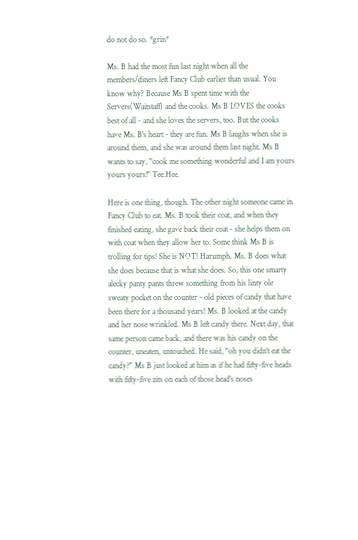do not do so. *grin*

Ms. B had the most fun last night when all the members/diners left Fancy Club earlier than usual. You know why? Because Ms B spent time with the Servers(Waitstaff) and the cooks. Ms B LOVES the cooks best of all - and she loves the servers, too. But the cooks have Ms. B's heart - they are fun. Ms B laughs when she is around them, and she was around them last night. Ms B wants to say, "cook me something wonderful and I am yours yours yours!" Tee.Hee.

Here is one thing, though. The other night someone came in Fancy Club to eat. Ms. B took their coat, and when they finished eating, she gave back their coat - she helps them on with coat when they allow her to. Some think Ms B is trolling for tips! She is NOT! Harumph. Ms. B does what she does because that is what she does. So, this one smarty alecky panty pants threw something from his linty ole sweaty pocket on the counter - old pieces of candy that have been there for a thousand years! Ms. B looked at the candy and her nose wrinkled. Ms B left candy there. Next day, that same person came back, and there was his candy on the counter, uneaten, untouched. He said, "oh you didn't eat the candy?" Ms B just looked at him as if he had fifty-five heads with fifty-five zits on each of those head's noses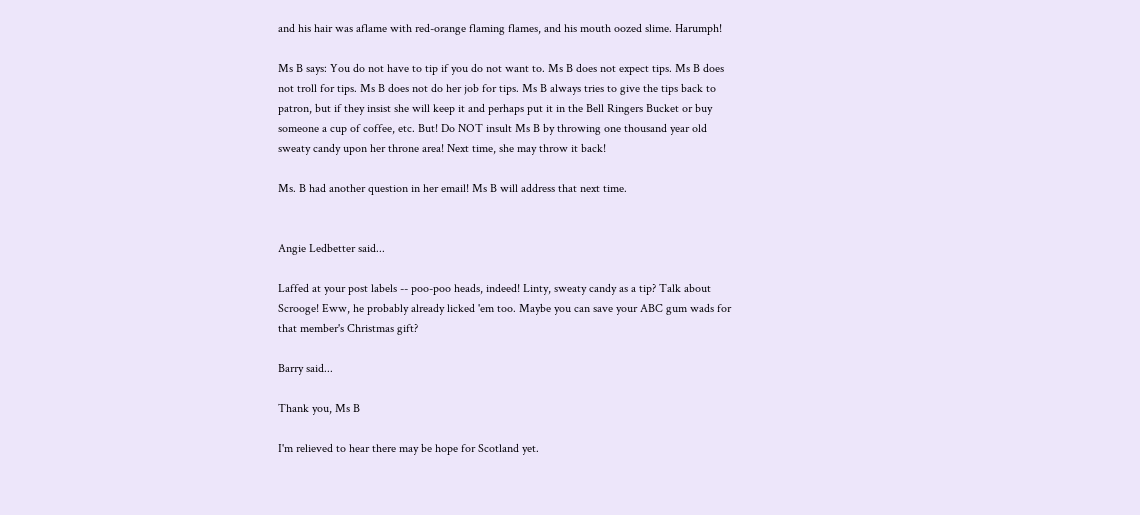and his hair was aflame with red-orange flaming flames, and his mouth oozed slime. Harumph!

Ms B says: You do not have to tip if you do not want to. Ms B does not expect tips. Ms B does not troll for tips. Ms B does not do her job for tips. Ms B always tries to give the tips back to patron, but if they insist she will keep it and perhaps put it in the Bell Ringers Bucket or buy someone a cup of coffee, etc. But! Do NOT insult Ms B by throwing one thousand year old sweaty candy upon her throne area! Next time, she may throw it back!

Ms. B had another question in her email! Ms B will address that next time.


Angie Ledbetter said...

Laffed at your post labels -- poo-poo heads, indeed! Linty, sweaty candy as a tip? Talk about Scrooge! Eww, he probably already licked 'em too. Maybe you can save your ABC gum wads for that member's Christmas gift?

Barry said...

Thank you, Ms B

I'm relieved to hear there may be hope for Scotland yet.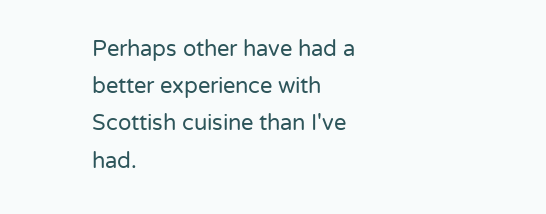Perhaps other have had a better experience with Scottish cuisine than I've had.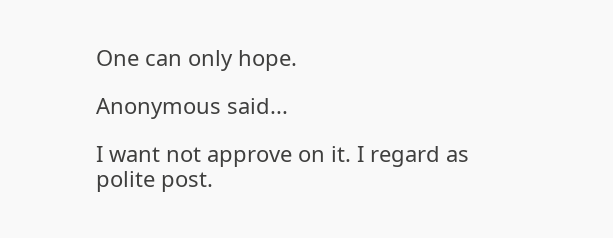One can only hope.

Anonymous said...

I want not approve on it. I regard as polite post.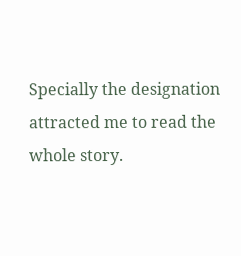Specially the designation attracted me to read the whole story.